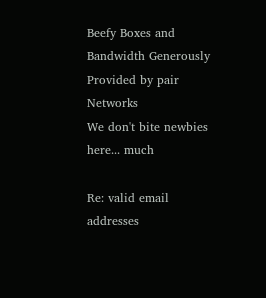Beefy Boxes and Bandwidth Generously Provided by pair Networks
We don't bite newbies here... much

Re: valid email addresses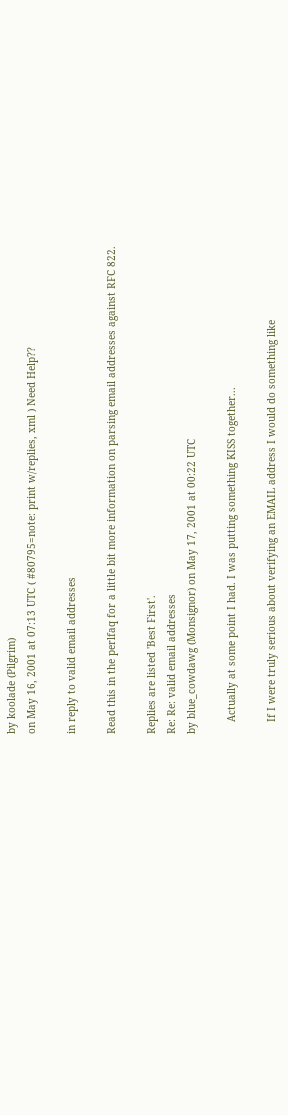by koolade (Pilgrim)
on May 16, 2001 at 07:13 UTC ( #80795=note: print w/replies, xml ) Need Help??

in reply to valid email addresses

Read this in the perlfaq for a little bit more information on parsing email addresses against RFC 822.

Replies are listed 'Best First'.
Re: Re: valid email addresses
by blue_cowdawg (Monsignor) on May 17, 2001 at 00:22 UTC

    Actually at some point I had. I was putting something KISS together...

    If I were truly serious about verifying an EMAIL address I would do something like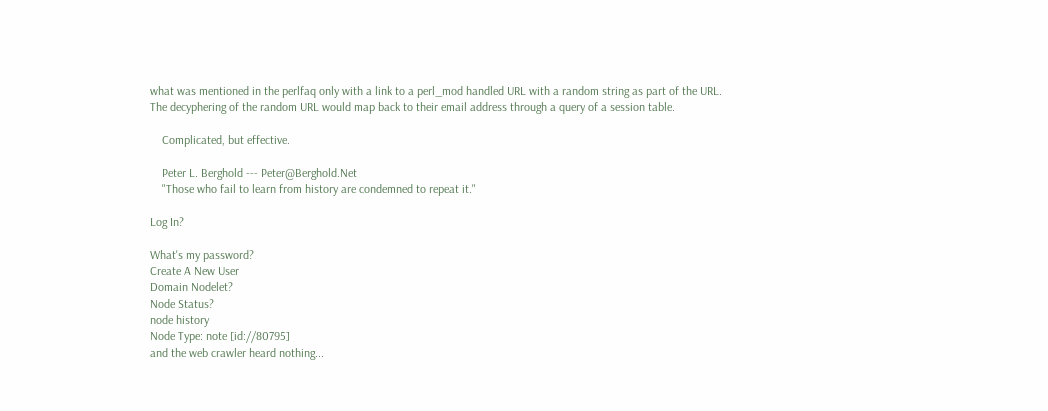what was mentioned in the perlfaq only with a link to a perl_mod handled URL with a random string as part of the URL. The decyphering of the random URL would map back to their email address through a query of a session table.

    Complicated, but effective.

    Peter L. Berghold --- Peter@Berghold.Net
    "Those who fail to learn from history are condemned to repeat it."

Log In?

What's my password?
Create A New User
Domain Nodelet?
Node Status?
node history
Node Type: note [id://80795]
and the web crawler heard nothing...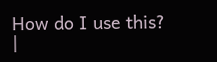How do I use this? |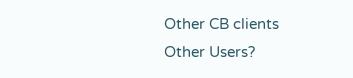Other CB clients
Other Users?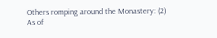Others romping around the Monastery: (2)
As of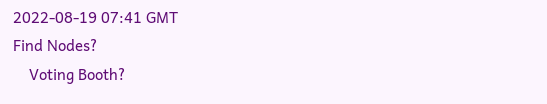2022-08-19 07:41 GMT
Find Nodes?
    Voting Booth?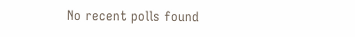No recent polls found